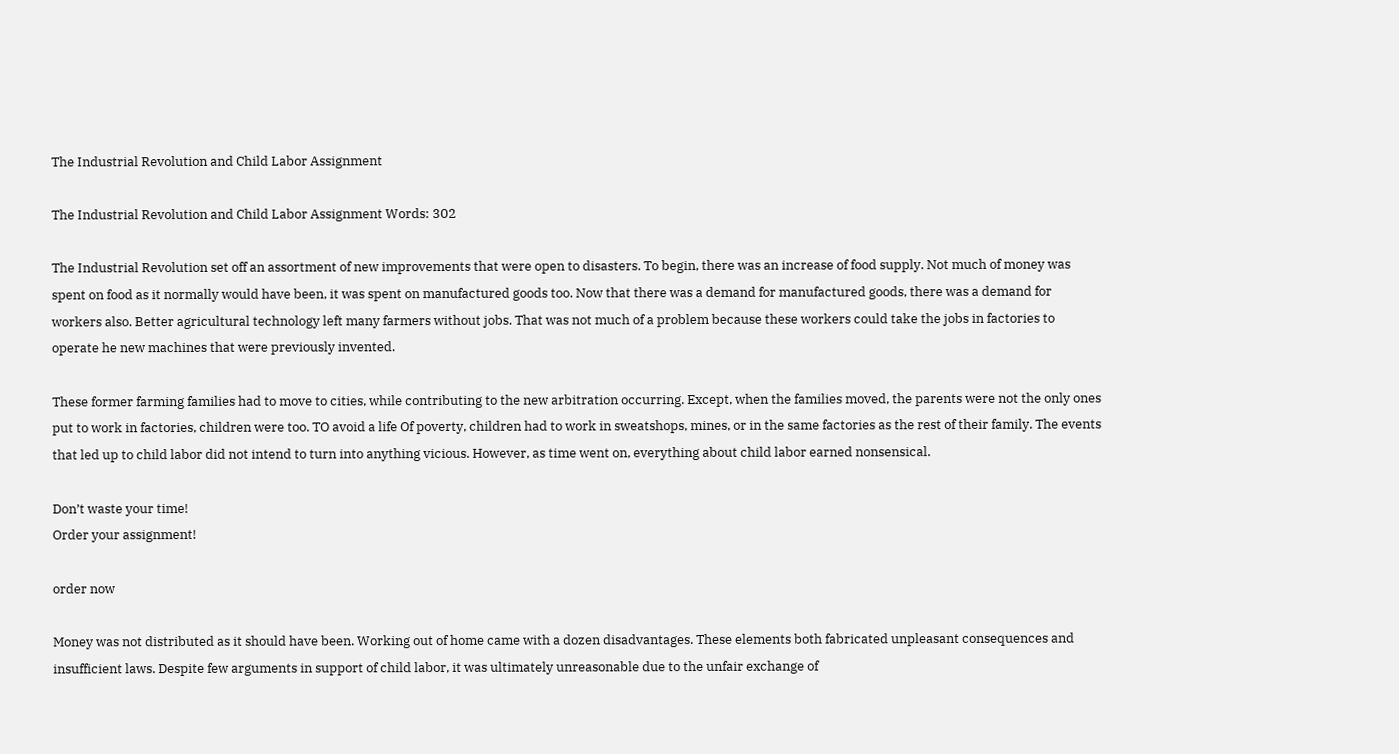The Industrial Revolution and Child Labor Assignment

The Industrial Revolution and Child Labor Assignment Words: 302

The Industrial Revolution set off an assortment of new improvements that were open to disasters. To begin, there was an increase of food supply. Not much of money was spent on food as it normally would have been, it was spent on manufactured goods too. Now that there was a demand for manufactured goods, there was a demand for workers also. Better agricultural technology left many farmers without jobs. That was not much of a problem because these workers could take the jobs in factories to operate he new machines that were previously invented.

These former farming families had to move to cities, while contributing to the new arbitration occurring. Except, when the families moved, the parents were not the only ones put to work in factories, children were too. TO avoid a life Of poverty, children had to work in sweatshops, mines, or in the same factories as the rest of their family. The events that led up to child labor did not intend to turn into anything vicious. However, as time went on, everything about child labor earned nonsensical.

Don’t waste your time!
Order your assignment!

order now

Money was not distributed as it should have been. Working out of home came with a dozen disadvantages. These elements both fabricated unpleasant consequences and insufficient laws. Despite few arguments in support of child labor, it was ultimately unreasonable due to the unfair exchange of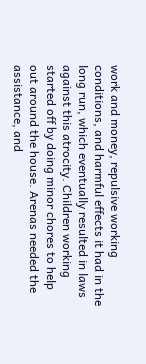work and money, repulsive working conditions, and harmful effects it had in the long run, which eventually resulted in laws against this atrocity. Children working started off by doing minor chores to help out around the house. Arenas needed the assistance, and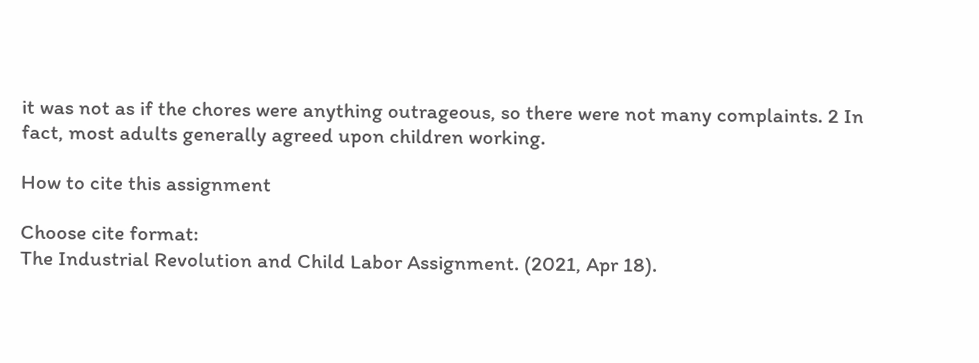it was not as if the chores were anything outrageous, so there were not many complaints. 2 In fact, most adults generally agreed upon children working.

How to cite this assignment

Choose cite format:
The Industrial Revolution and Child Labor Assignment. (2021, Apr 18).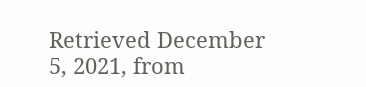Retrieved December 5, 2021, from